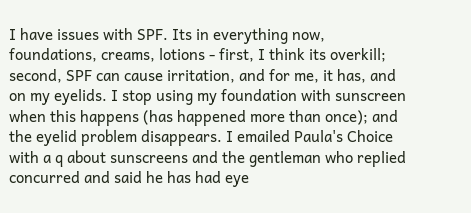I have issues with SPF. Its in everything now, foundations, creams, lotions - first, I think its overkill; second, SPF can cause irritation, and for me, it has, and on my eyelids. I stop using my foundation with sunscreen when this happens (has happened more than once); and the eyelid problem disappears. I emailed Paula's Choice with a q about sunscreens and the gentleman who replied concurred and said he has had eye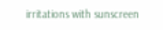irritations with sunscreen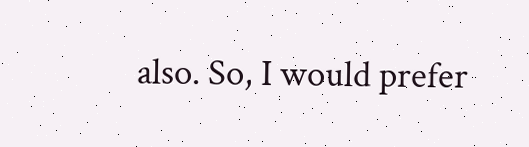also. So, I would prefer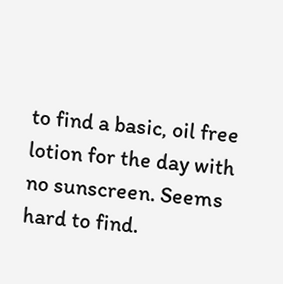to find a basic, oil free lotion for the day with no sunscreen. Seems hard to find.